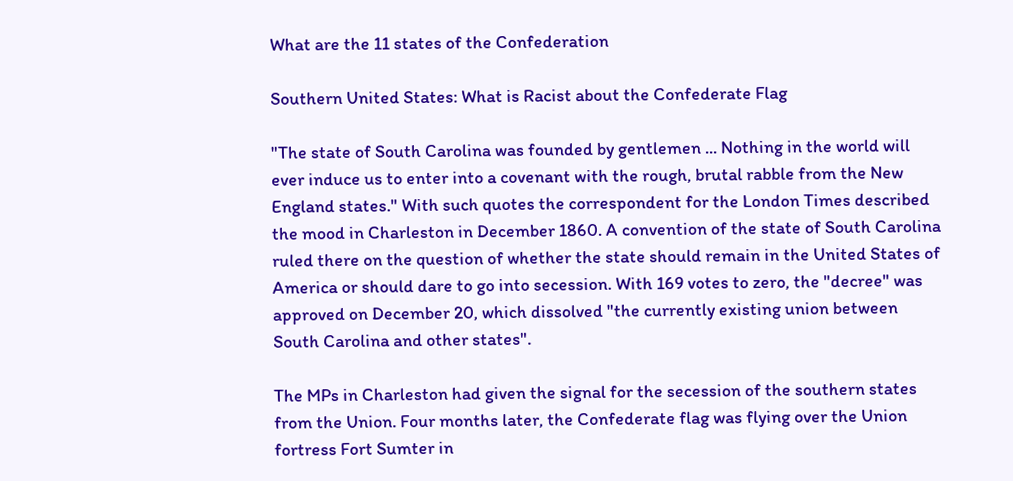What are the 11 states of the Confederation

Southern United States: What is Racist about the Confederate Flag

"The state of South Carolina was founded by gentlemen ... Nothing in the world will ever induce us to enter into a covenant with the rough, brutal rabble from the New England states." With such quotes the correspondent for the London Times described the mood in Charleston in December 1860. A convention of the state of South Carolina ruled there on the question of whether the state should remain in the United States of America or should dare to go into secession. With 169 votes to zero, the "decree" was approved on December 20, which dissolved "the currently existing union between South Carolina and other states".

The MPs in Charleston had given the signal for the secession of the southern states from the Union. Four months later, the Confederate flag was flying over the Union fortress Fort Sumter in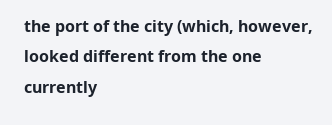the port of the city (which, however, looked different from the one currently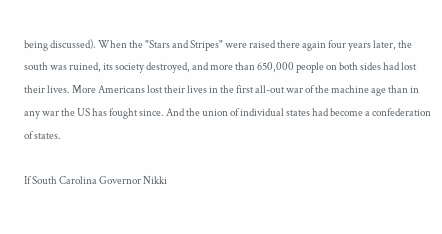being discussed). When the "Stars and Stripes" were raised there again four years later, the south was ruined, its society destroyed, and more than 650,000 people on both sides had lost their lives. More Americans lost their lives in the first all-out war of the machine age than in any war the US has fought since. And the union of individual states had become a confederation of states.

If South Carolina Governor Nikki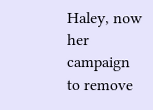Haley, now her campaign to remove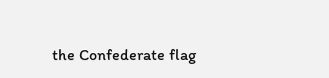the Confederate flag